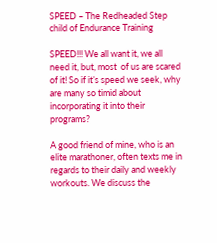SPEED – The Redheaded Step child of Endurance Training

SPEED!!! We all want it, we all need it, but, most  of us are scared of it! So if it’s speed we seek, why are many so timid about incorporating it into their programs?

A good friend of mine, who is an elite marathoner, often texts me in regards to their daily and weekly workouts. We discuss the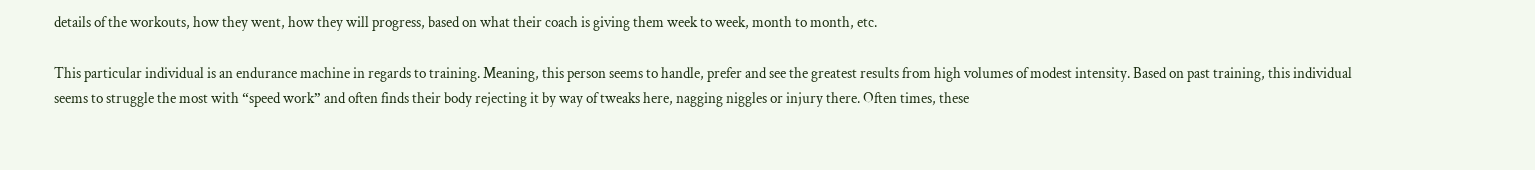details of the workouts, how they went, how they will progress, based on what their coach is giving them week to week, month to month, etc.

This particular individual is an endurance machine in regards to training. Meaning, this person seems to handle, prefer and see the greatest results from high volumes of modest intensity. Based on past training, this individual seems to struggle the most with “speed work” and often finds their body rejecting it by way of tweaks here, nagging niggles or injury there. Often times, these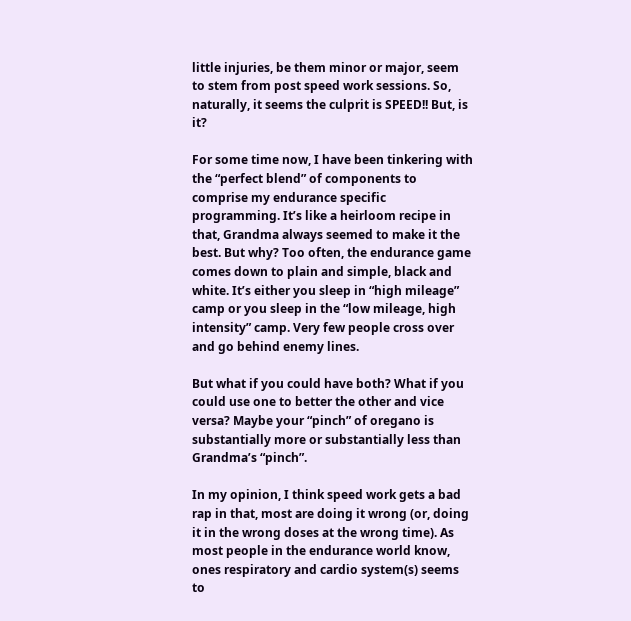little injuries, be them minor or major, seem to stem from post speed work sessions. So, naturally, it seems the culprit is SPEED!! But, is it?

For some time now, I have been tinkering with the “perfect blend” of components to comprise my endurance specific programming. It’s like a heirloom recipe in that, Grandma always seemed to make it the best. But why? Too often, the endurance game comes down to plain and simple, black and white. It’s either you sleep in “high mileage” camp or you sleep in the “low mileage, high intensity” camp. Very few people cross over and go behind enemy lines.

But what if you could have both? What if you could use one to better the other and vice versa? Maybe your “pinch” of oregano is substantially more or substantially less than Grandma’s “pinch”.

In my opinion, I think speed work gets a bad rap in that, most are doing it wrong (or, doing it in the wrong doses at the wrong time). As most people in the endurance world know, ones respiratory and cardio system(s) seems to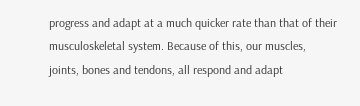progress and adapt at a much quicker rate than that of their musculoskeletal system. Because of this, our muscles, joints, bones and tendons, all respond and adapt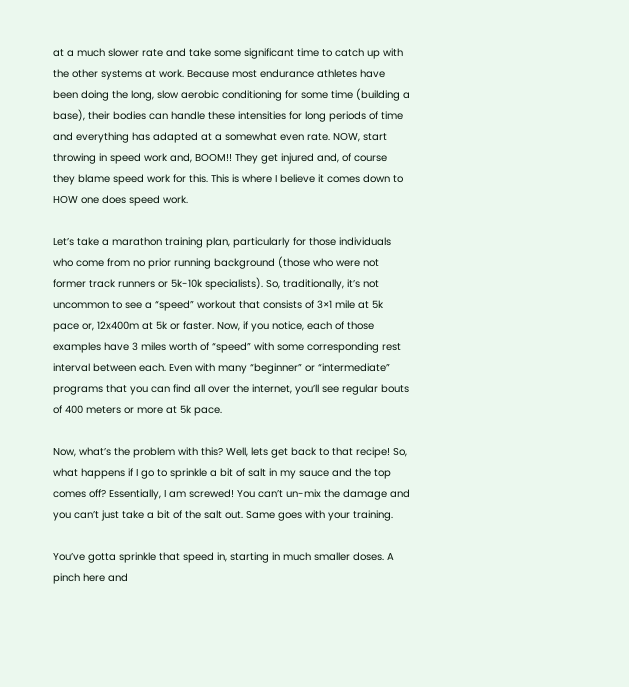at a much slower rate and take some significant time to catch up with the other systems at work. Because most endurance athletes have been doing the long, slow aerobic conditioning for some time (building a base), their bodies can handle these intensities for long periods of time and everything has adapted at a somewhat even rate. NOW, start throwing in speed work and, BOOM!! They get injured and, of course they blame speed work for this. This is where I believe it comes down to HOW one does speed work.

Let’s take a marathon training plan, particularly for those individuals who come from no prior running background (those who were not former track runners or 5k-10k specialists). So, traditionally, it’s not uncommon to see a “speed” workout that consists of 3×1 mile at 5k pace or, 12x400m at 5k or faster. Now, if you notice, each of those examples have 3 miles worth of “speed” with some corresponding rest interval between each. Even with many “beginner” or “intermediate” programs that you can find all over the internet, you’ll see regular bouts of 400 meters or more at 5k pace.

Now, what’s the problem with this? Well, lets get back to that recipe! So, what happens if I go to sprinkle a bit of salt in my sauce and the top comes off? Essentially, I am screwed! You can’t un-mix the damage and you can’t just take a bit of the salt out. Same goes with your training.

You’ve gotta sprinkle that speed in, starting in much smaller doses. A pinch here and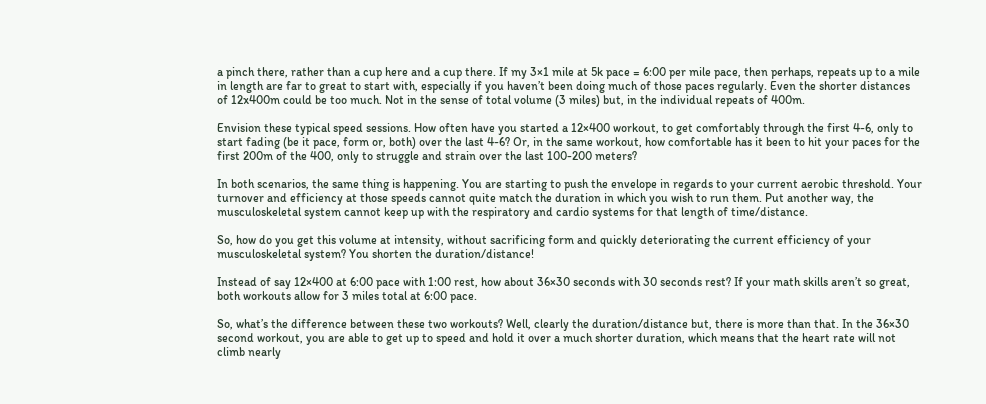a pinch there, rather than a cup here and a cup there. If my 3×1 mile at 5k pace = 6:00 per mile pace, then perhaps, repeats up to a mile in length are far to great to start with, especially if you haven’t been doing much of those paces regularly. Even the shorter distances  of 12x400m could be too much. Not in the sense of total volume (3 miles) but, in the individual repeats of 400m.

Envision these typical speed sessions. How often have you started a 12×400 workout, to get comfortably through the first 4-6, only to start fading (be it pace, form or, both) over the last 4-6? Or, in the same workout, how comfortable has it been to hit your paces for the first 200m of the 400, only to struggle and strain over the last 100-200 meters?

In both scenarios, the same thing is happening. You are starting to push the envelope in regards to your current aerobic threshold. Your turnover and efficiency at those speeds cannot quite match the duration in which you wish to run them. Put another way, the musculoskeletal system cannot keep up with the respiratory and cardio systems for that length of time/distance.

So, how do you get this volume at intensity, without sacrificing form and quickly deteriorating the current efficiency of your musculoskeletal system? You shorten the duration/distance!

Instead of say 12×400 at 6:00 pace with 1:00 rest, how about 36×30 seconds with 30 seconds rest? If your math skills aren’t so great, both workouts allow for 3 miles total at 6:00 pace.

So, what’s the difference between these two workouts? Well, clearly the duration/distance but, there is more than that. In the 36×30 second workout, you are able to get up to speed and hold it over a much shorter duration, which means that the heart rate will not climb nearly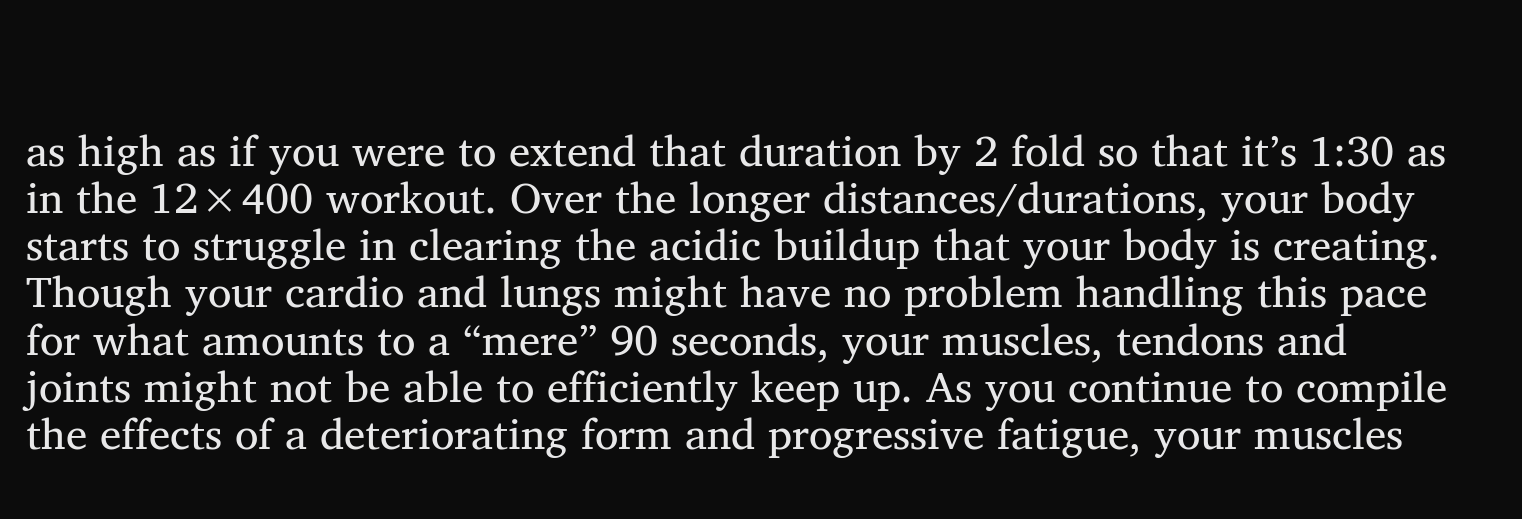as high as if you were to extend that duration by 2 fold so that it’s 1:30 as in the 12×400 workout. Over the longer distances/durations, your body starts to struggle in clearing the acidic buildup that your body is creating. Though your cardio and lungs might have no problem handling this pace for what amounts to a “mere” 90 seconds, your muscles, tendons and joints might not be able to efficiently keep up. As you continue to compile the effects of a deteriorating form and progressive fatigue, your muscles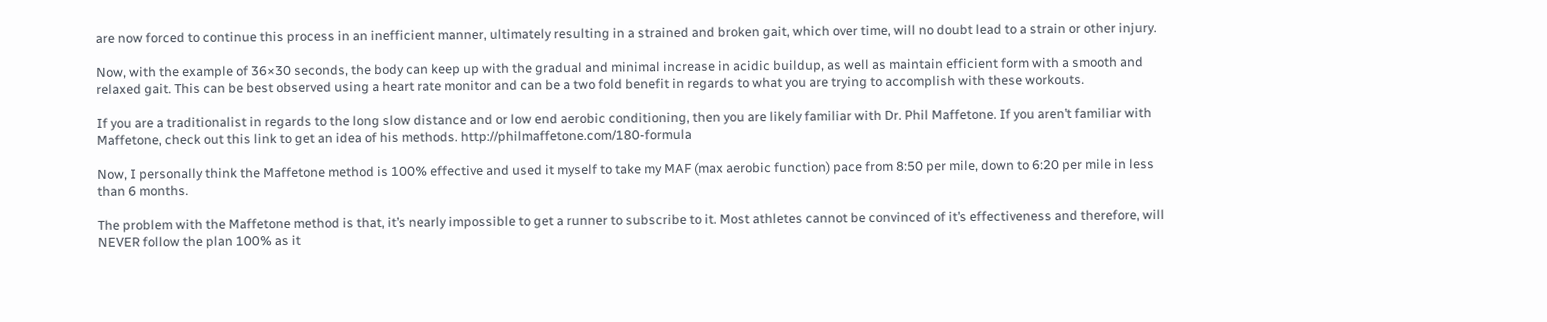are now forced to continue this process in an inefficient manner, ultimately resulting in a strained and broken gait, which over time, will no doubt lead to a strain or other injury.

Now, with the example of 36×30 seconds, the body can keep up with the gradual and minimal increase in acidic buildup, as well as maintain efficient form with a smooth and relaxed gait. This can be best observed using a heart rate monitor and can be a two fold benefit in regards to what you are trying to accomplish with these workouts.

If you are a traditionalist in regards to the long slow distance and or low end aerobic conditioning, then you are likely familiar with Dr. Phil Maffetone. If you aren’t familiar with Maffetone, check out this link to get an idea of his methods. http://philmaffetone.com/180-formula

Now, I personally think the Maffetone method is 100% effective and used it myself to take my MAF (max aerobic function) pace from 8:50 per mile, down to 6:20 per mile in less than 6 months.

The problem with the Maffetone method is that, it’s nearly impossible to get a runner to subscribe to it. Most athletes cannot be convinced of it’s effectiveness and therefore, will NEVER follow the plan 100% as it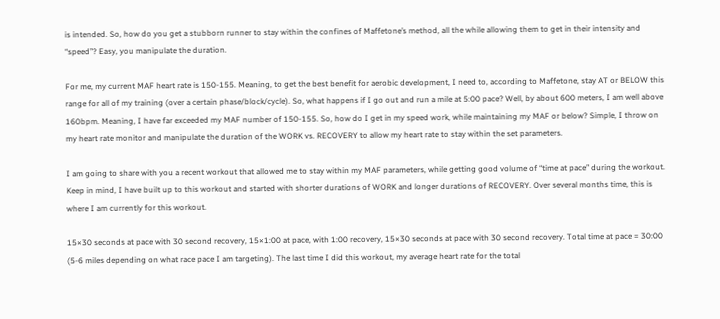is intended. So, how do you get a stubborn runner to stay within the confines of Maffetone’s method, all the while allowing them to get in their intensity and “speed”? Easy, you manipulate the duration.

For me, my current MAF heart rate is 150-155. Meaning, to get the best benefit for aerobic development, I need to, according to Maffetone, stay AT or BELOW this range for all of my training (over a certain phase/block/cycle). So, what happens if I go out and run a mile at 5:00 pace? Well, by about 600 meters, I am well above 160bpm. Meaning, I have far exceeded my MAF number of 150-155. So, how do I get in my speed work, while maintaining my MAF or below? Simple, I throw on my heart rate monitor and manipulate the duration of the WORK vs. RECOVERY to allow my heart rate to stay within the set parameters.

I am going to share with you a recent workout that allowed me to stay within my MAF parameters, while getting good volume of “time at pace” during the workout. Keep in mind, I have built up to this workout and started with shorter durations of WORK and longer durations of RECOVERY. Over several months time, this is where I am currently for this workout.

15×30 seconds at pace with 30 second recovery, 15×1:00 at pace, with 1:00 recovery, 15×30 seconds at pace with 30 second recovery. Total time at pace = 30:00 (5-6 miles depending on what race pace I am targeting). The last time I did this workout, my average heart rate for the total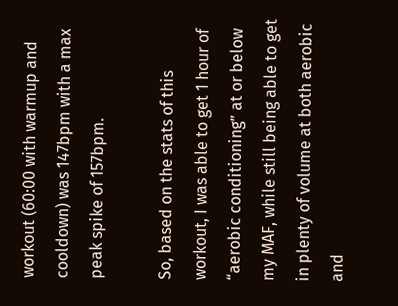workout (60:00 with warmup and cooldown) was 147bpm with a max peak spike of 157bpm.

So, based on the stats of this workout, I was able to get 1 hour of “aerobic conditioning” at or below my MAF, while still being able to get in plenty of volume at both aerobic and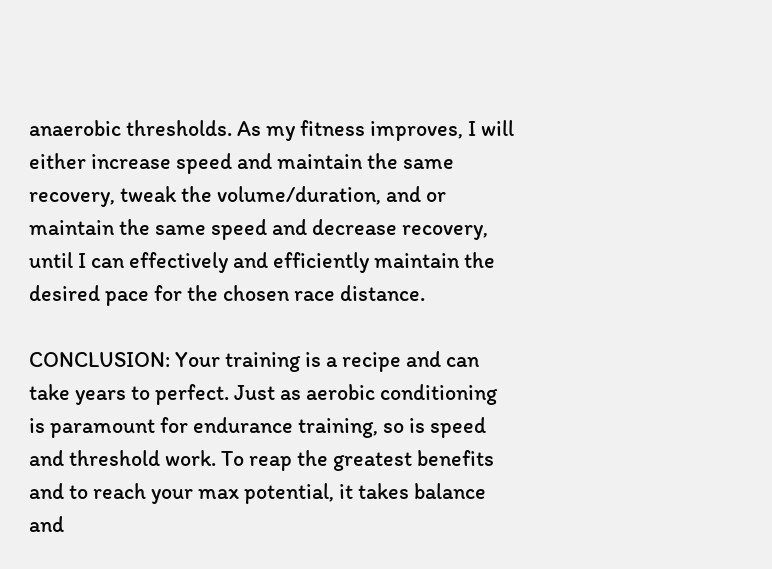anaerobic thresholds. As my fitness improves, I will either increase speed and maintain the same recovery, tweak the volume/duration, and or maintain the same speed and decrease recovery, until I can effectively and efficiently maintain the desired pace for the chosen race distance.

CONCLUSION: Your training is a recipe and can take years to perfect. Just as aerobic conditioning is paramount for endurance training, so is speed and threshold work. To reap the greatest benefits and to reach your max potential, it takes balance and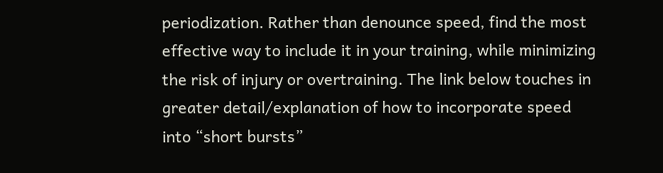periodization. Rather than denounce speed, find the most effective way to include it in your training, while minimizing the risk of injury or overtraining. The link below touches in greater detail/explanation of how to incorporate speed into “short bursts”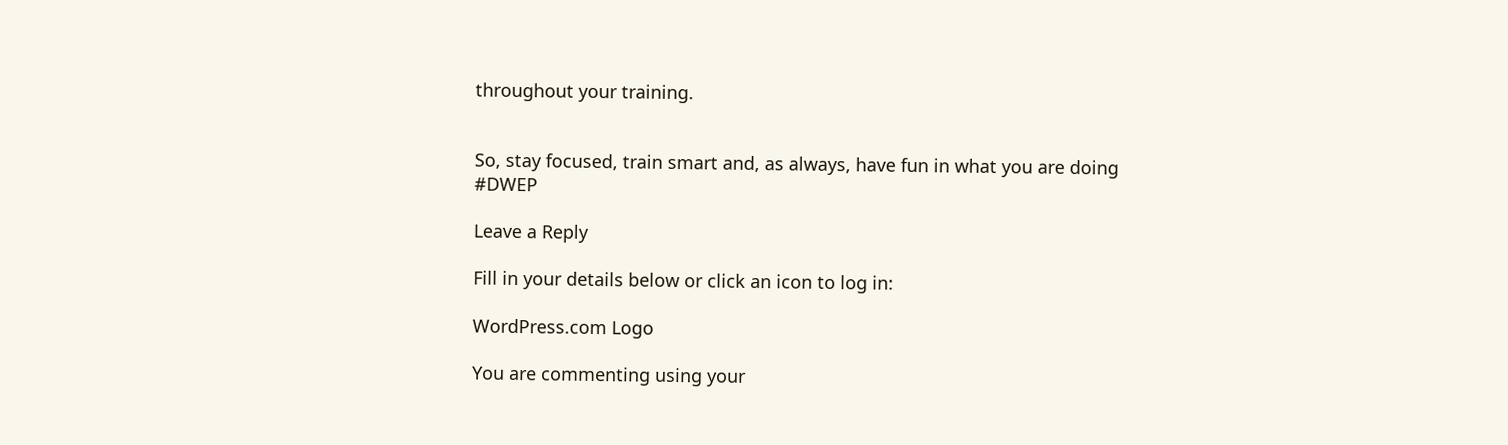throughout your training.


So, stay focused, train smart and, as always, have fun in what you are doing  #DWEP

Leave a Reply

Fill in your details below or click an icon to log in:

WordPress.com Logo

You are commenting using your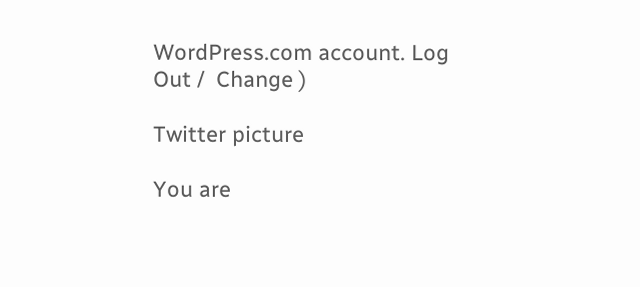WordPress.com account. Log Out /  Change )

Twitter picture

You are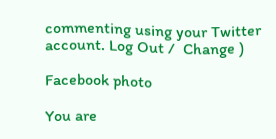commenting using your Twitter account. Log Out /  Change )

Facebook photo

You are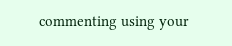commenting using your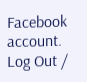Facebook account. Log Out /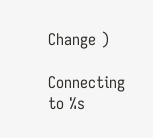Change )

Connecting to %s